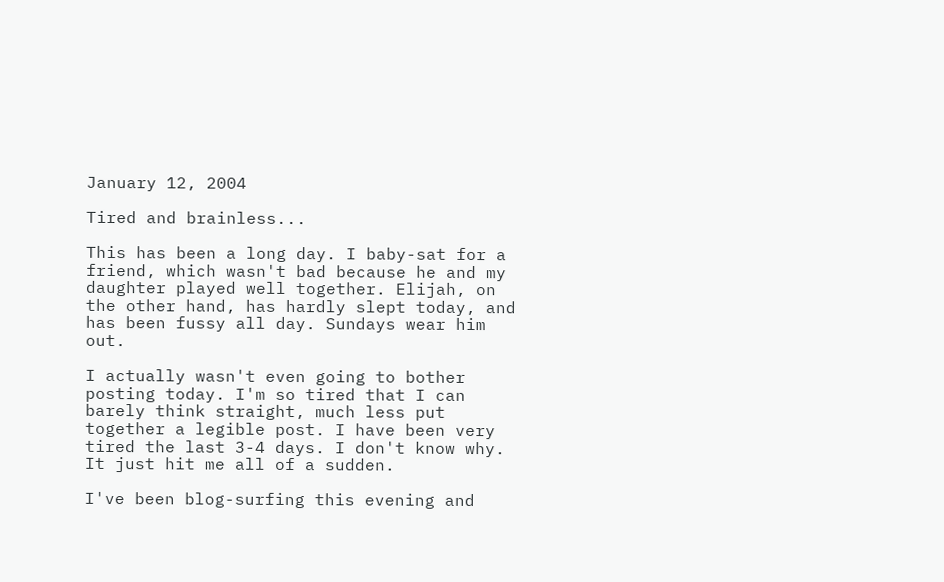January 12, 2004

Tired and brainless...

This has been a long day. I baby-sat for a friend, which wasn't bad because he and my daughter played well together. Elijah, on the other hand, has hardly slept today, and has been fussy all day. Sundays wear him out.

I actually wasn't even going to bother posting today. I'm so tired that I can barely think straight, much less put together a legible post. I have been very tired the last 3-4 days. I don't know why. It just hit me all of a sudden.

I've been blog-surfing this evening and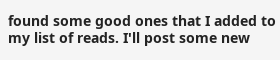found some good ones that I added to my list of reads. I'll post some new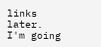links later. I'm going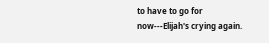to have to go for now---Elijah's crying again.